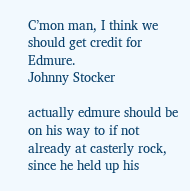C’mon man, I think we should get credit for Edmure.
Johnny Stocker

actually edmure should be on his way to if not already at casterly rock, since he held up his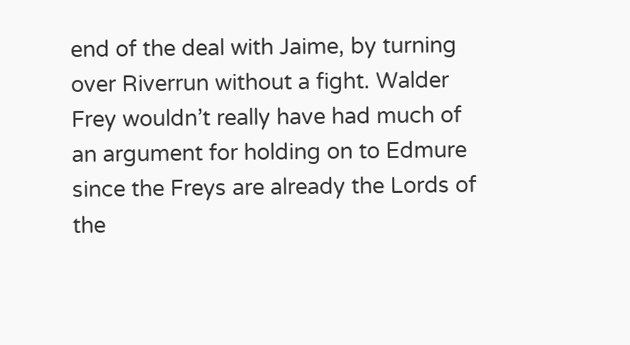end of the deal with Jaime, by turning over Riverrun without a fight. Walder Frey wouldn’t really have had much of an argument for holding on to Edmure since the Freys are already the Lords of the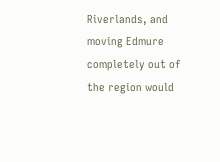Riverlands, and moving Edmure completely out of the region would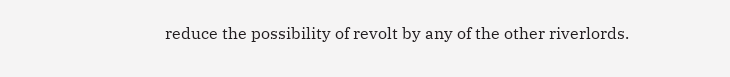reduce the possibility of revolt by any of the other riverlords.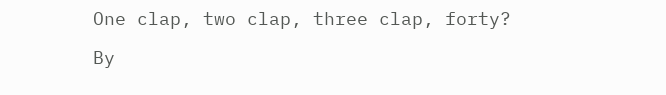One clap, two clap, three clap, forty?

By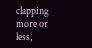clapping more or less,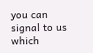you can signal to us which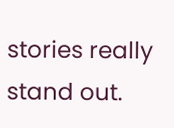stories really stand out.